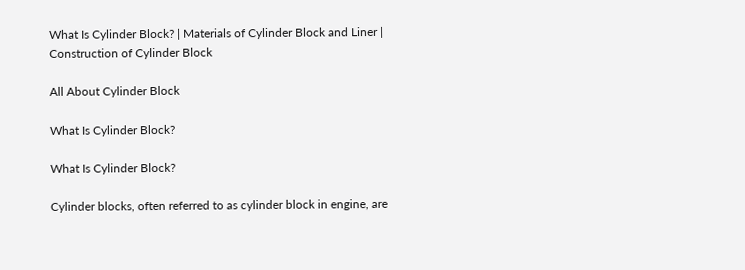What Is Cylinder Block? | Materials of Cylinder Block and Liner | Construction of Cylinder Block

All About Cylinder Block

What Is Cylinder Block?

What Is Cylinder Block?

Cylinder blocks, often referred to as cylinder block in engine, are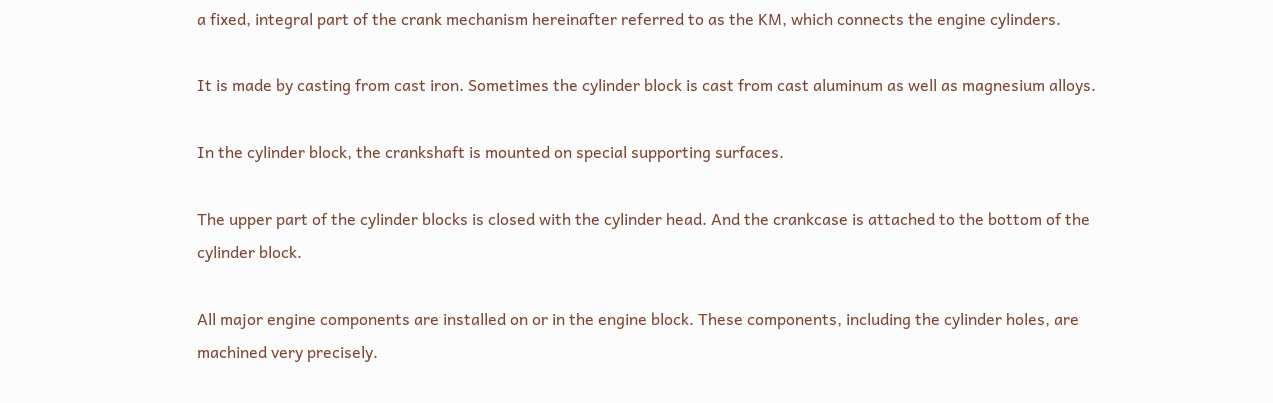a fixed, integral part of the crank mechanism hereinafter referred to as the KM, which connects the engine cylinders.

It is made by casting from cast iron. Sometimes the cylinder block is cast from cast aluminum as well as magnesium alloys.

In the cylinder block, the crankshaft is mounted on special supporting surfaces.

The upper part of the cylinder blocks is closed with the cylinder head. And the crankcase is attached to the bottom of the cylinder block.

All major engine components are installed on or in the engine block. These components, including the cylinder holes, are machined very precisely.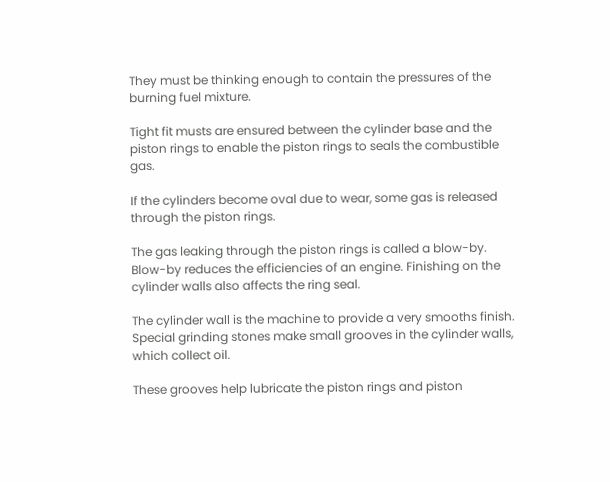They must be thinking enough to contain the pressures of the burning fuel mixture.

Tight fit musts are ensured between the cylinder base and the piston rings to enable the piston rings to seals the combustible gas.

If the cylinders become oval due to wear, some gas is released through the piston rings.

The gas leaking through the piston rings is called a blow-by. Blow-by reduces the efficiencies of an engine. Finishing on the cylinder walls also affects the ring seal.

The cylinder wall is the machine to provide a very smooths finish. Special grinding stones make small grooves in the cylinder walls, which collect oil.

These grooves help lubricate the piston rings and piston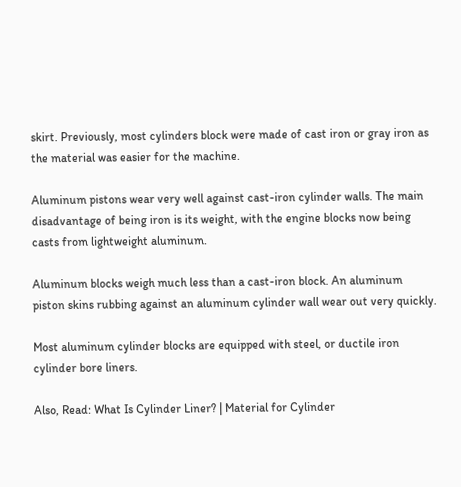skirt. Previously, most cylinders block were made of cast iron or gray iron as the material was easier for the machine.

Aluminum pistons wear very well against cast-iron cylinder walls. The main disadvantage of being iron is its weight, with the engine blocks now being casts from lightweight aluminum.

Aluminum blocks weigh much less than a cast-iron block. An aluminum piston skins rubbing against an aluminum cylinder wall wear out very quickly.

Most aluminum cylinder blocks are equipped with steel, or ductile iron cylinder bore liners.

Also, Read: What Is Cylinder Liner? | Material for Cylinder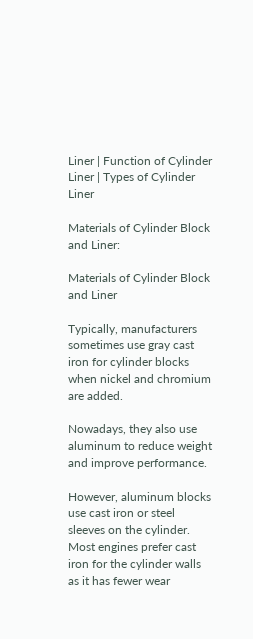Liner | Function of Cylinder Liner | Types of Cylinder Liner

Materials of Cylinder Block and Liner:

Materials of Cylinder Block and Liner

Typically, manufacturers sometimes use gray cast iron for cylinder blocks when nickel and chromium are added.

Nowadays, they also use aluminum to reduce weight and improve performance.

However, aluminum blocks use cast iron or steel sleeves on the cylinder. Most engines prefer cast iron for the cylinder walls as it has fewer wear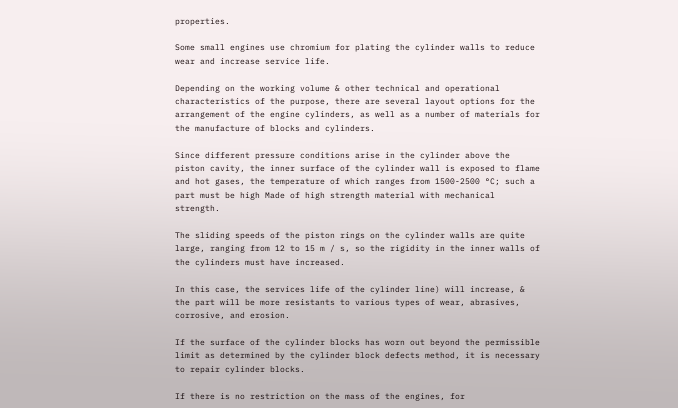properties.

Some small engines use chromium for plating the cylinder walls to reduce wear and increase service life.

Depending on the working volume & other technical and operational characteristics of the purpose, there are several layout options for the arrangement of the engine cylinders, as well as a number of materials for the manufacture of blocks and cylinders.

Since different pressure conditions arise in the cylinder above the piston cavity, the inner surface of the cylinder wall is exposed to flame and hot gases, the temperature of which ranges from 1500-2500 °C; such a part must be high Made of high strength material with mechanical strength.

The sliding speeds of the piston rings on the cylinder walls are quite large, ranging from 12 to 15 m / s, so the rigidity in the inner walls of the cylinders must have increased.

In this case, the services life of the cylinder line) will increase, & the part will be more resistants to various types of wear, abrasives, corrosive, and erosion.

If the surface of the cylinder blocks has worn out beyond the permissible limit as determined by the cylinder block defects method, it is necessary to repair cylinder blocks.

If there is no restriction on the mass of the engines, for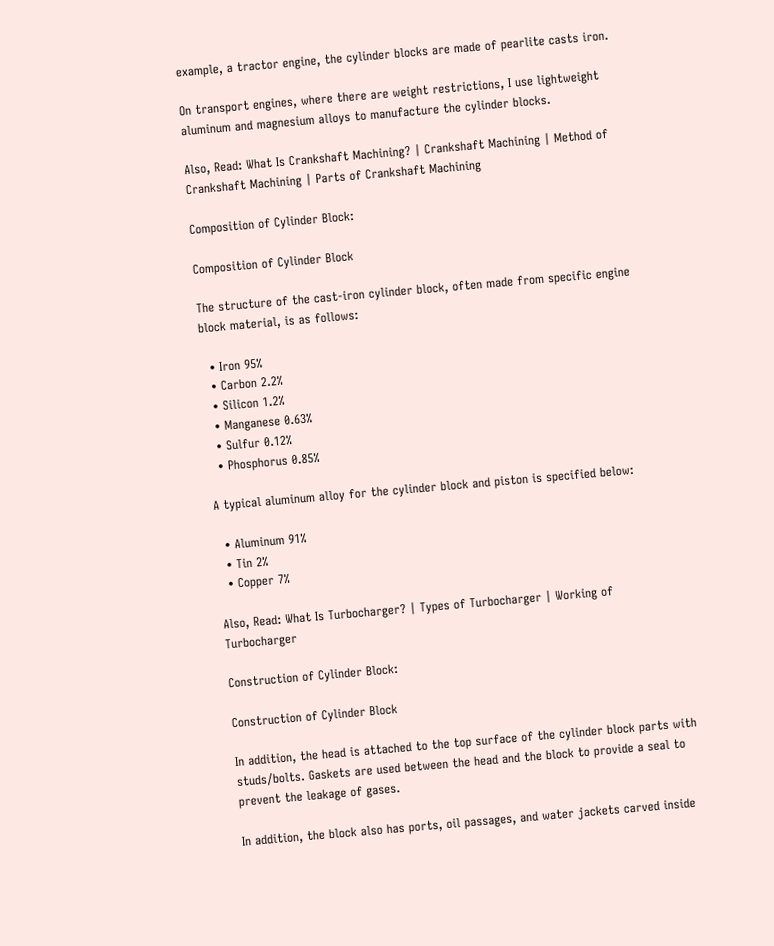example, a tractor engine, the cylinder blocks are made of pearlite casts iron.

On transport engines, where there are weight restrictions, I use lightweight aluminum and magnesium alloys to manufacture the cylinder blocks.

Also, Read: What Is Crankshaft Machining? | Crankshaft Machining | Method of Crankshaft Machining | Parts of Crankshaft Machining

Composition of Cylinder Block:

Composition of Cylinder Block

The structure of the cast-iron cylinder block, often made from specific engine block material, is as follows:

  • Iron 95%
  • Carbon 2.2%
  • Silicon 1.2%
  • Manganese 0.63%
  • Sulfur 0.12%
  • Phosphorus 0.85%

A typical aluminum alloy for the cylinder block and piston is specified below:

  • Aluminum 91%
  • Tin 2%
  • Copper 7%

Also, Read: What Is Turbocharger? | Types of Turbocharger | Working of Turbocharger

Construction of Cylinder Block:

Construction of Cylinder Block

In addition, the head is attached to the top surface of the cylinder block parts with studs/bolts. Gaskets are used between the head and the block to provide a seal to prevent the leakage of gases.

In addition, the block also has ports, oil passages, and water jackets carved inside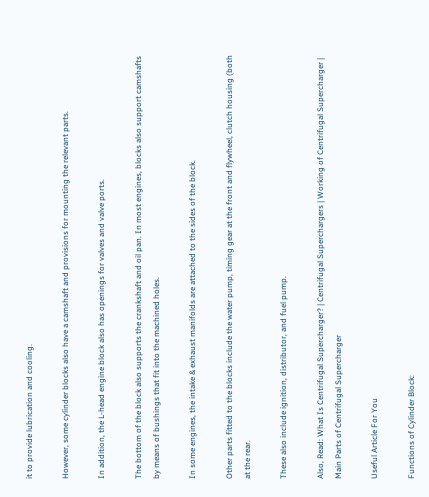it to provide lubrication and cooling.

However, some cylinder blocks also have a camshaft and provisions for mounting the relevant parts.

In addition, the L-head engine block also has openings for valves and valve ports.

The bottom of the block also supports the crankshaft and oil pan. In most engines, blocks also support camshafts by means of bushings that fit into the machined holes.

In some engines, the intake & exhaust manifolds are attached to the sides of the block.

Other parts fitted to the blocks include the water pump, timing gear at the front and flywheel, clutch housing (both at the rear.

These also include ignition, distributor, and fuel pump.

Also, Read: What Is Centrifugal Supercharger? | Centrifugal Superchargers | Working of Centrifugal Supercharger | Main Parts of Centrifugal Supercharger

Useful Article For You

Functions of Cylinder Block: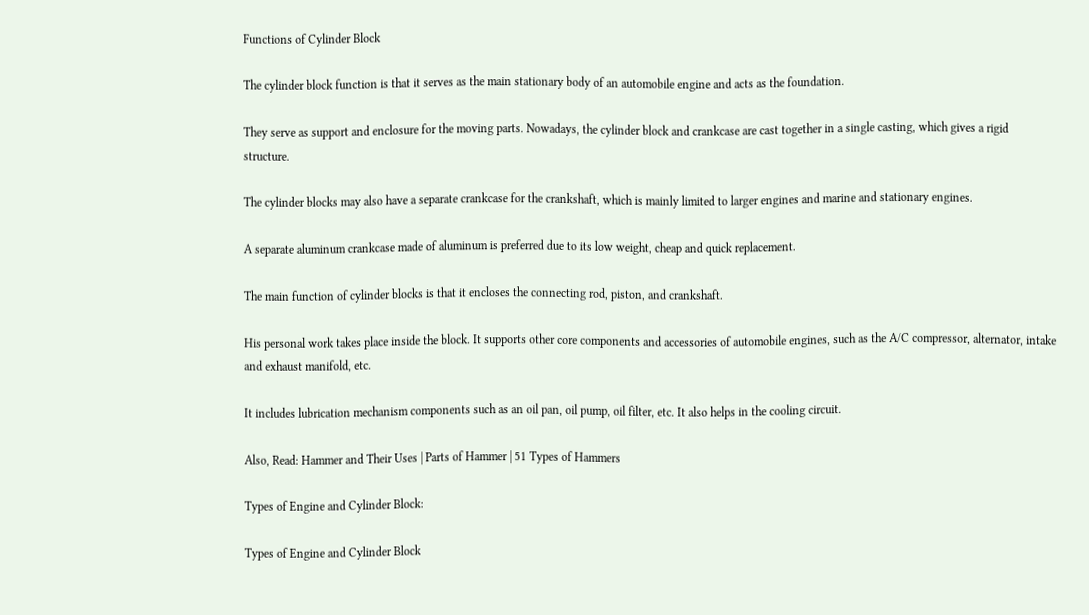Functions of Cylinder Block

The cylinder block function is that it serves as the main stationary body of an automobile engine and acts as the foundation.

They serve as support and enclosure for the moving parts. Nowadays, the cylinder block and crankcase are cast together in a single casting, which gives a rigid structure.

The cylinder blocks may also have a separate crankcase for the crankshaft, which is mainly limited to larger engines and marine and stationary engines.

A separate aluminum crankcase made of aluminum is preferred due to its low weight, cheap and quick replacement.

The main function of cylinder blocks is that it encloses the connecting rod, piston, and crankshaft.

His personal work takes place inside the block. It supports other core components and accessories of automobile engines, such as the A/C compressor, alternator, intake and exhaust manifold, etc.

It includes lubrication mechanism components such as an oil pan, oil pump, oil filter, etc. It also helps in the cooling circuit.

Also, Read: Hammer and Their Uses | Parts of Hammer | 51 Types of Hammers

Types of Engine and Cylinder Block:

Types of Engine and Cylinder Block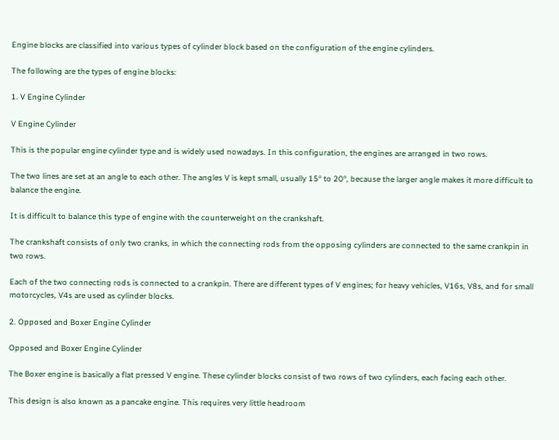Engine blocks are classified into various types of cylinder block based on the configuration of the engine cylinders.

The following are the types of engine blocks:

1. V Engine Cylinder

V Engine Cylinder

This is the popular engine cylinder type and is widely used nowadays. In this configuration, the engines are arranged in two rows.

The two lines are set at an angle to each other. The angles V is kept small, usually 15° to 20°, because the larger angle makes it more difficult to balance the engine.

It is difficult to balance this type of engine with the counterweight on the crankshaft.

The crankshaft consists of only two cranks, in which the connecting rods from the opposing cylinders are connected to the same crankpin in two rows.

Each of the two connecting rods is connected to a crankpin. There are different types of V engines; for heavy vehicles, V16s, V8s, and for small motorcycles, V4s are used as cylinder blocks.

2. Opposed and Boxer Engine Cylinder

Opposed and Boxer Engine Cylinder

The Boxer engine is basically a flat pressed V engine. These cylinder blocks consist of two rows of two cylinders, each facing each other.

This design is also known as a pancake engine. This requires very little headroom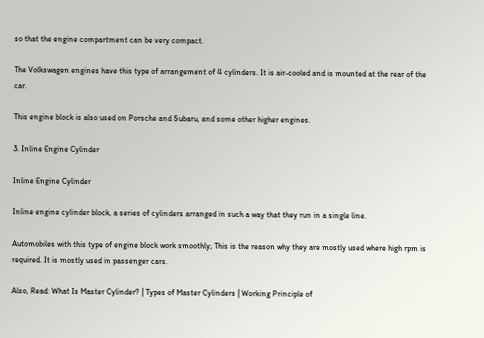so that the engine compartment can be very compact.

The Volkswagen engines have this type of arrangement of 4 cylinders. It is air-cooled and is mounted at the rear of the car.

This engine block is also used on Porsche and Subaru, and some other higher engines.

3. Inline Engine Cylinder

Inline Engine Cylinder

Inline engine cylinder block, a series of cylinders arranged in such a way that they run in a single line.

Automobiles with this type of engine block work smoothly; This is the reason why they are mostly used where high rpm is required. It is mostly used in passenger cars.

Also, Read: What Is Master Cylinder? | Types of Master Cylinders | Working Principle of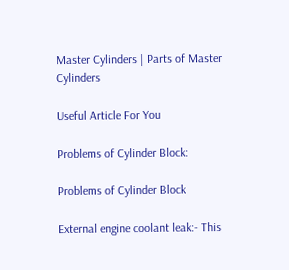Master Cylinders | Parts of Master Cylinders

Useful Article For You

Problems of Cylinder Block:

Problems of Cylinder Block

External engine coolant leak:- This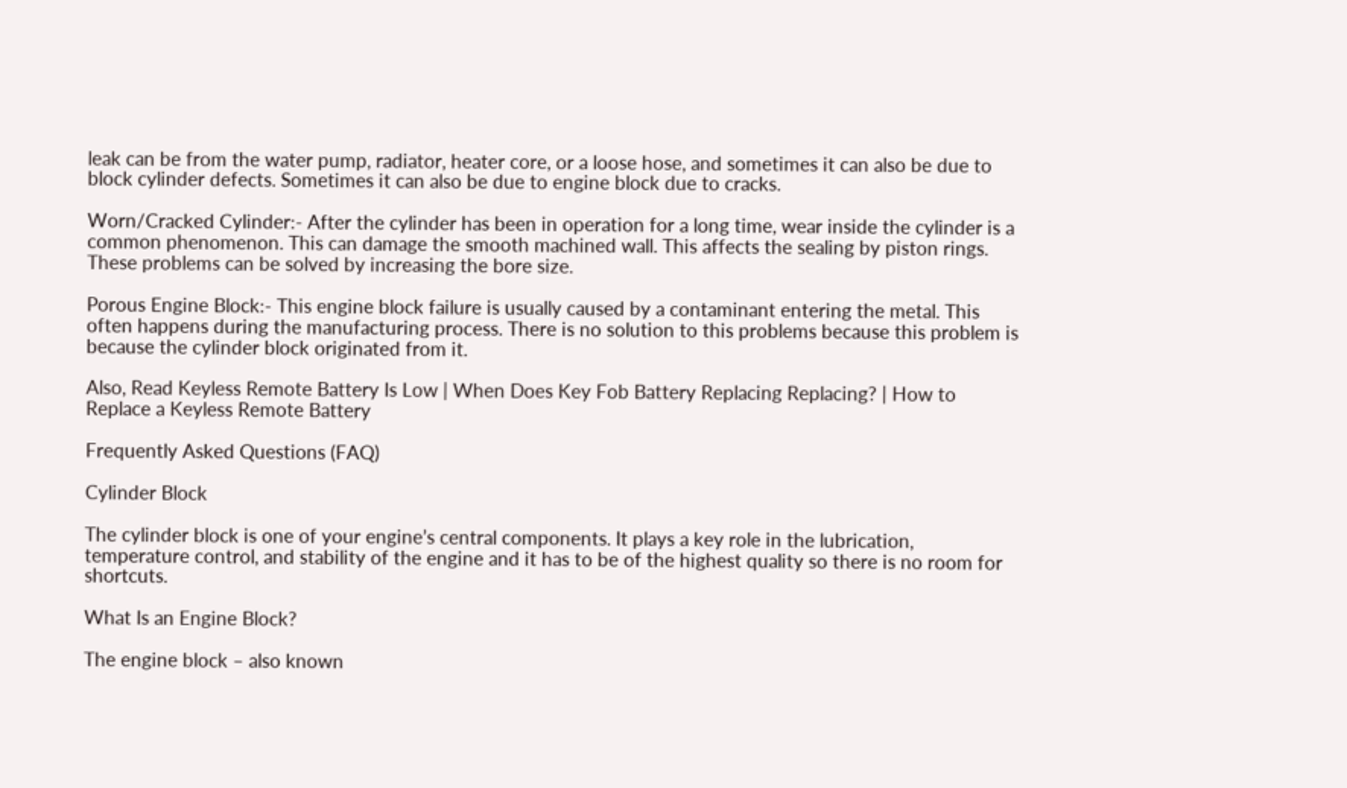leak can be from the water pump, radiator, heater core, or a loose hose, and sometimes it can also be due to block cylinder defects. Sometimes it can also be due to engine block due to cracks.

Worn/Cracked Cylinder:- After the cylinder has been in operation for a long time, wear inside the cylinder is a common phenomenon. This can damage the smooth machined wall. This affects the sealing by piston rings. These problems can be solved by increasing the bore size.

Porous Engine Block:- This engine block failure is usually caused by a contaminant entering the metal. This often happens during the manufacturing process. There is no solution to this problems because this problem is because the cylinder block originated from it.

Also, Read Keyless Remote Battery Is Low | When Does Key Fob Battery Replacing Replacing? | How to Replace a Keyless Remote Battery

Frequently Asked Questions (FAQ)

Cylinder Block

The cylinder block is one of your engine’s central components. It plays a key role in the lubrication, temperature control, and stability of the engine and it has to be of the highest quality so there is no room for shortcuts.

What Is an Engine Block?

The engine block – also known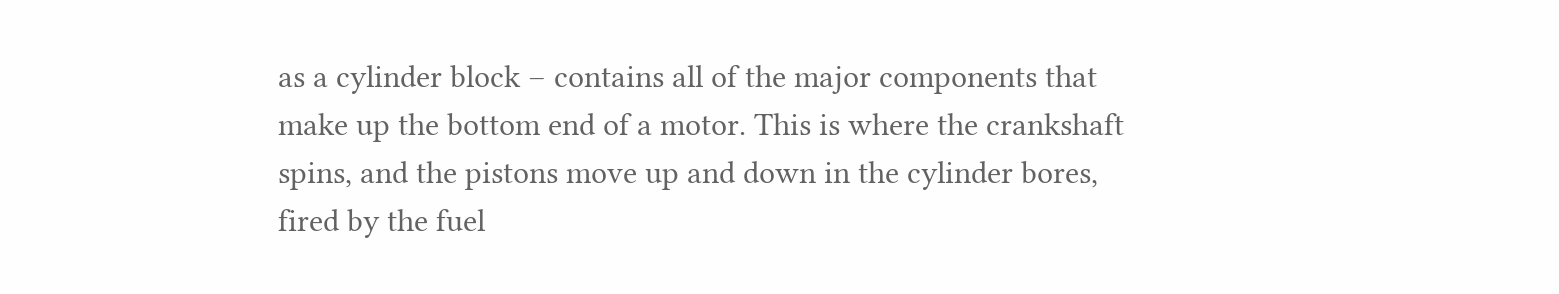as a cylinder block – contains all of the major components that make up the bottom end of a motor. This is where the crankshaft spins, and the pistons move up and down in the cylinder bores, fired by the fuel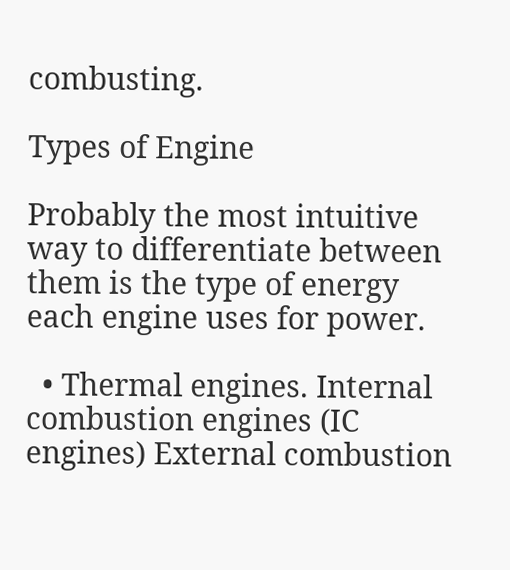combusting.

Types of Engine

Probably the most intuitive way to differentiate between them is the type of energy each engine uses for power.

  • Thermal engines. Internal combustion engines (IC engines) External combustion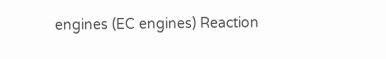engines (EC engines) Reaction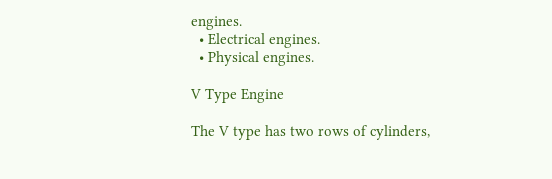engines.
  • Electrical engines.
  • Physical engines.

V Type Engine

The V type has two rows of cylinders,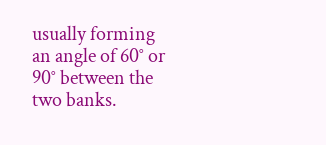usually forming an angle of 60° or 90° between the two banks.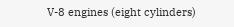V-8 engines (eight cylinders)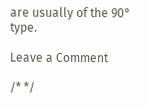are usually of the 90° type.

Leave a Comment

/* */